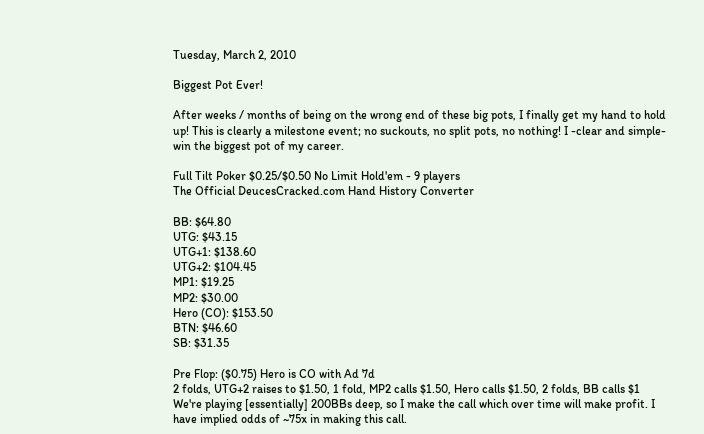Tuesday, March 2, 2010

Biggest Pot Ever!

After weeks / months of being on the wrong end of these big pots, I finally get my hand to hold up! This is clearly a milestone event; no suckouts, no split pots, no nothing! I -clear and simple- win the biggest pot of my career.

Full Tilt Poker $0.25/$0.50 No Limit Hold'em - 9 players
The Official DeucesCracked.com Hand History Converter

BB: $64.80
UTG: $43.15
UTG+1: $138.60
UTG+2: $104.45
MP1: $19.25
MP2: $30.00
Hero (CO): $153.50
BTN: $46.60
SB: $31.35

Pre Flop: ($0.75) Hero is CO with Ad 7d
2 folds, UTG+2 raises to $1.50, 1 fold, MP2 calls $1.50, Hero calls $1.50, 2 folds, BB calls $1
We're playing [essentially] 200BBs deep, so I make the call which over time will make profit. I have implied odds of ~75x in making this call.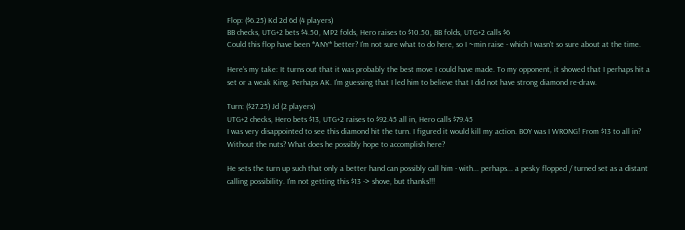Flop: ($6.25) Kd 2d 6d (4 players)
BB checks, UTG+2 bets $4.50, MP2 folds, Hero raises to $10.50, BB folds, UTG+2 calls $6
Could this flop have been *ANY* better? I'm not sure what to do here, so I ~min raise - which I wasn't so sure about at the time.

Here's my take: It turns out that it was probably the best move I could have made. To my opponent, it showed that I perhaps hit a set or a weak King. Perhaps AK. I'm guessing that I led him to believe that I did not have strong diamond re-draw.

Turn: ($27.25) Jd (2 players)
UTG+2 checks, Hero bets $13, UTG+2 raises to $92.45 all in, Hero calls $79.45
I was very disappointed to see this diamond hit the turn. I figured it would kill my action. BOY was I WRONG! From $13 to all in? Without the nuts? What does he possibly hope to accomplish here?

He sets the turn up such that only a better hand can possibly call him - with... perhaps... a pesky flopped / turned set as a distant calling possibility. I'm not getting this $13 -> shove, but thanks!!!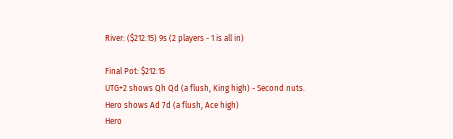River: ($212.15) 9s (2 players - 1 is all in)

Final Pot: $212.15
UTG+2 shows Qh Qd (a flush, King high) - Second nuts.
Hero shows Ad 7d (a flush, Ace high)
Hero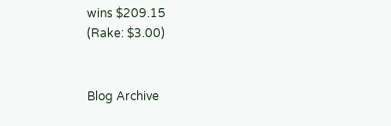wins $209.15
(Rake: $3.00)


Blog Archive